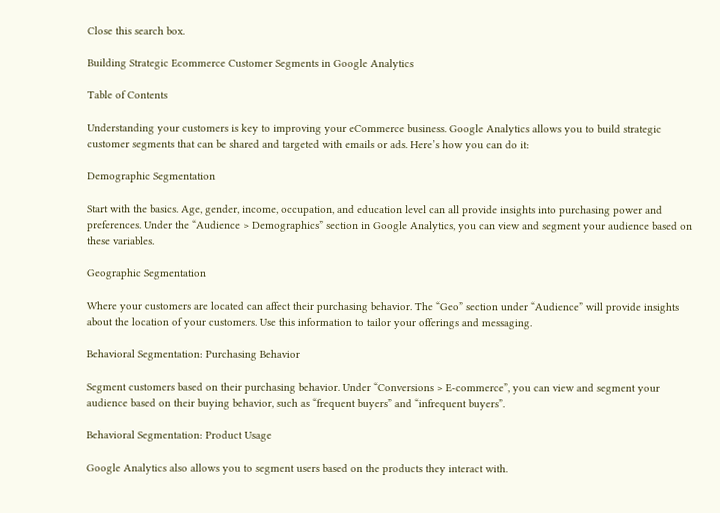Close this search box.

Building Strategic Ecommerce Customer Segments in Google Analytics

Table of Contents

Understanding your customers is key to improving your eCommerce business. Google Analytics allows you to build strategic customer segments that can be shared and targeted with emails or ads. Here’s how you can do it:

Demographic Segmentation

Start with the basics. Age, gender, income, occupation, and education level can all provide insights into purchasing power and preferences. Under the “Audience > Demographics” section in Google Analytics, you can view and segment your audience based on these variables.

Geographic Segmentation

Where your customers are located can affect their purchasing behavior. The “Geo” section under “Audience” will provide insights about the location of your customers. Use this information to tailor your offerings and messaging.

Behavioral Segmentation: Purchasing Behavior

Segment customers based on their purchasing behavior. Under “Conversions > E-commerce”, you can view and segment your audience based on their buying behavior, such as “frequent buyers” and “infrequent buyers”.

Behavioral Segmentation: Product Usage

Google Analytics also allows you to segment users based on the products they interact with.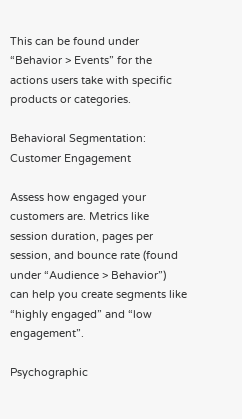This can be found under “Behavior > Events” for the actions users take with specific products or categories.

Behavioral Segmentation: Customer Engagement

Assess how engaged your customers are. Metrics like session duration, pages per session, and bounce rate (found under “Audience > Behavior”) can help you create segments like “highly engaged” and “low engagement”.

Psychographic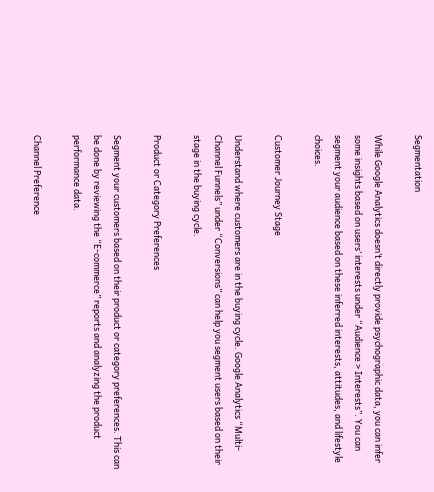Segmentation

While Google Analytics doesn’t directly provide psychographic data, you can infer some insights based on users’ interests under “Audience > Interests”. You can segment your audience based on these inferred interests, attitudes, and lifestyle choices.

Customer Journey Stage

Understand where customers are in the buying cycle. Google Analytics “Multi-Channel Funnels” under “Conversions” can help you segment users based on their stage in the buying cycle.

Product or Category Preferences

Segment your customers based on their product or category preferences. This can be done by reviewing the “E-commerce” reports and analyzing the product performance data.

Channel Preference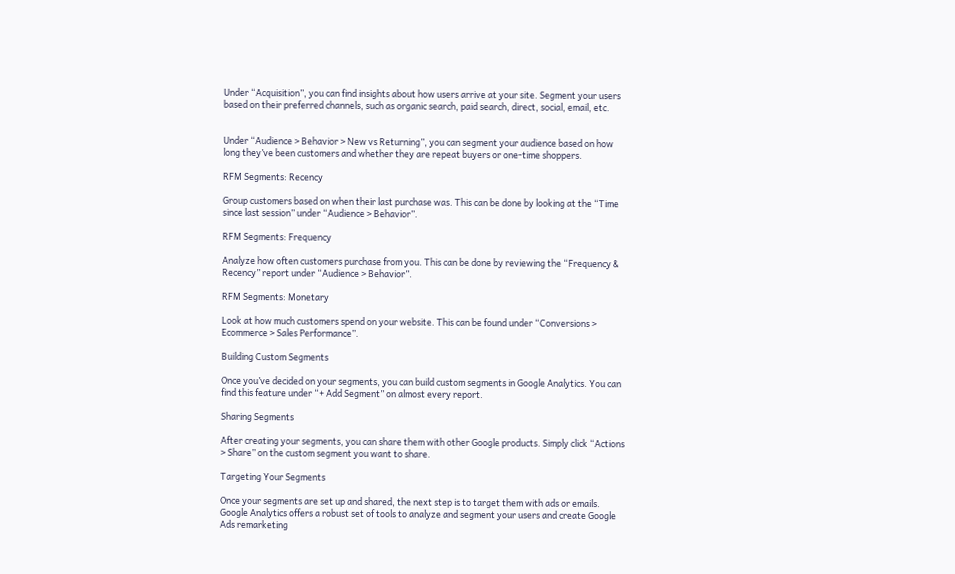Under “Acquisition”, you can find insights about how users arrive at your site. Segment your users based on their preferred channels, such as organic search, paid search, direct, social, email, etc.


Under “Audience > Behavior > New vs Returning”, you can segment your audience based on how long they’ve been customers and whether they are repeat buyers or one-time shoppers.

RFM Segments: Recency

Group customers based on when their last purchase was. This can be done by looking at the “Time since last session” under “Audience > Behavior”.

RFM Segments: Frequency

Analyze how often customers purchase from you. This can be done by reviewing the “Frequency & Recency” report under “Audience > Behavior”.

RFM Segments: Monetary

Look at how much customers spend on your website. This can be found under “Conversions > Ecommerce > Sales Performance”.

Building Custom Segments

Once you’ve decided on your segments, you can build custom segments in Google Analytics. You can find this feature under “+ Add Segment” on almost every report.

Sharing Segments

After creating your segments, you can share them with other Google products. Simply click “Actions > Share” on the custom segment you want to share.

Targeting Your Segments

Once your segments are set up and shared, the next step is to target them with ads or emails. Google Analytics offers a robust set of tools to analyze and segment your users and create Google Ads remarketing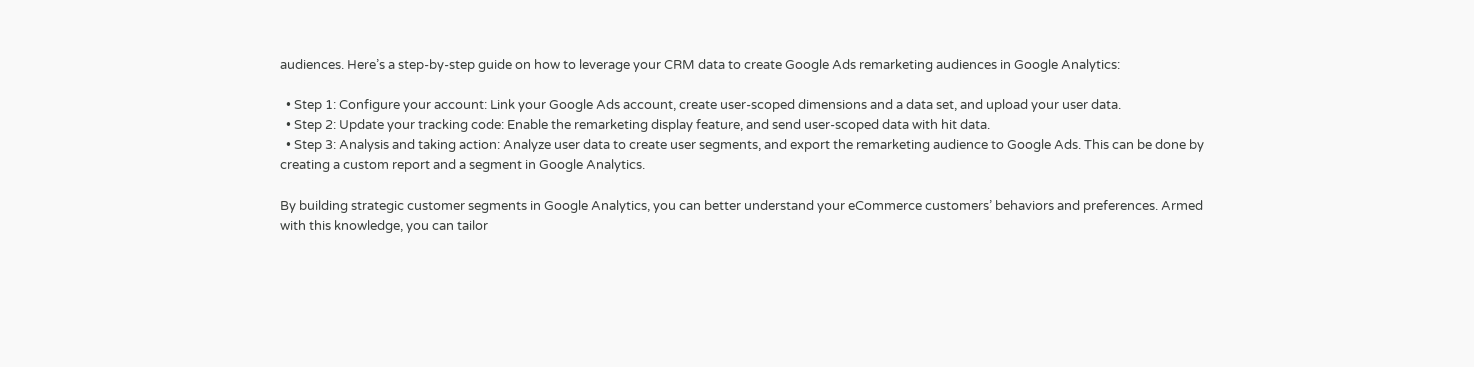audiences. Here’s a step-by-step guide on how to leverage your CRM data to create Google Ads remarketing audiences in Google Analytics:

  • Step 1: Configure your account: Link your Google Ads account, create user-scoped dimensions and a data set, and upload your user data.
  • Step 2: Update your tracking code: Enable the remarketing display feature, and send user-scoped data with hit data.
  • Step 3: Analysis and taking action: Analyze user data to create user segments, and export the remarketing audience to Google Ads. This can be done by creating a custom report and a segment in Google Analytics.

By building strategic customer segments in Google Analytics, you can better understand your eCommerce customers’ behaviors and preferences. Armed with this knowledge, you can tailor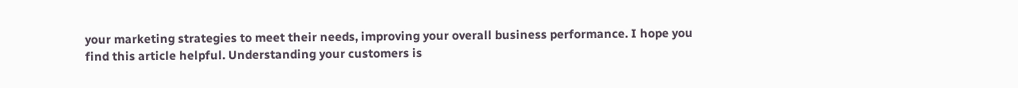your marketing strategies to meet their needs, improving your overall business performance. I hope you find this article helpful. Understanding your customers is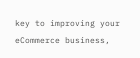key to improving your eCommerce business,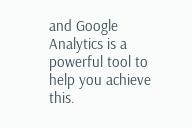and Google Analytics is a powerful tool to help you achieve this.